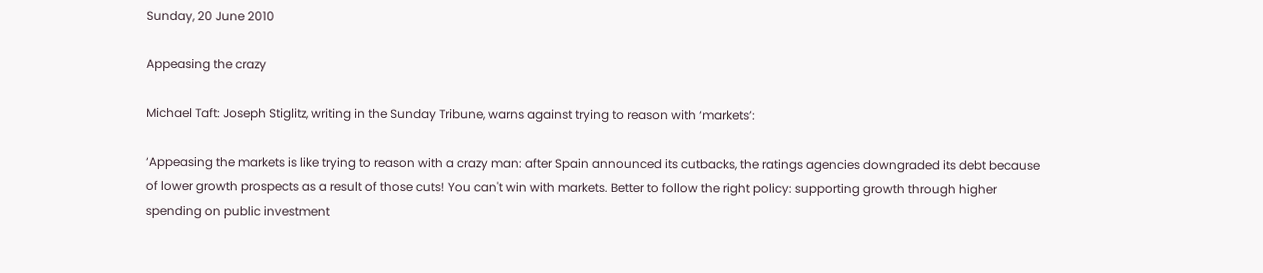Sunday, 20 June 2010

Appeasing the crazy

Michael Taft: Joseph Stiglitz, writing in the Sunday Tribune, warns against trying to reason with ‘markets’:

‘Appeasing the markets is like trying to reason with a crazy man: after Spain announced its cutbacks, the ratings agencies downgraded its debt because of lower growth prospects as a result of those cuts! You can't win with markets. Better to follow the right policy: supporting growth through higher spending on public investment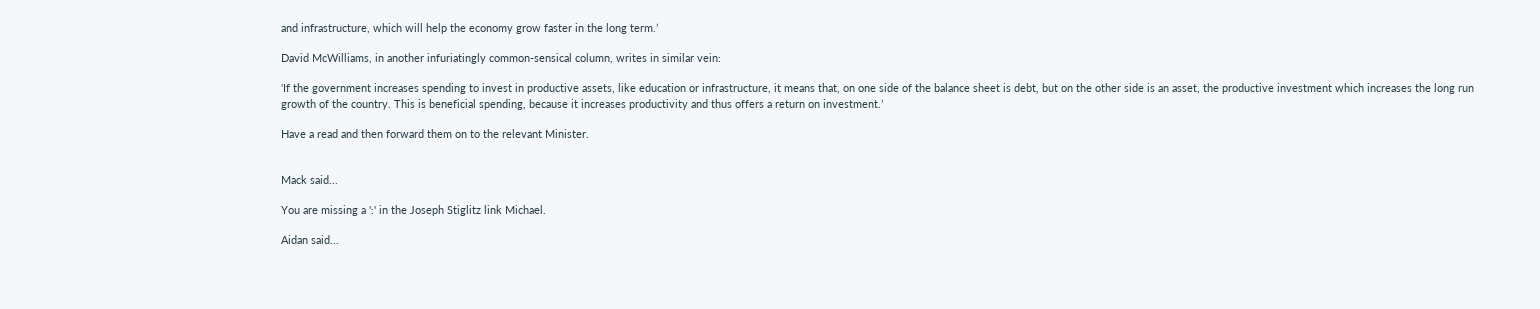and infrastructure, which will help the economy grow faster in the long term.’

David McWilliams, in another infuriatingly common-sensical column, writes in similar vein:

‘If the government increases spending to invest in productive assets, like education or infrastructure, it means that, on one side of the balance sheet is debt, but on the other side is an asset, the productive investment which increases the long run growth of the country. This is beneficial spending, because it increases productivity and thus offers a return on investment.’

Have a read and then forward them on to the relevant Minister.


Mack said...

You are missing a ':' in the Joseph Stiglitz link Michael.

Aidan said...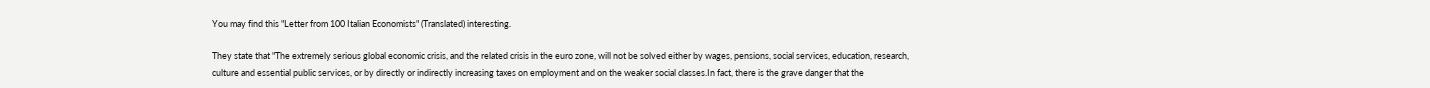You may find this "Letter from 100 Italian Economists" (Translated) interesting.

They state that "The extremely serious global economic crisis, and the related crisis in the euro zone, will not be solved either by wages, pensions, social services, education, research, culture and essential public services, or by directly or indirectly increasing taxes on employment and on the weaker social classes.In fact, there is the grave danger that the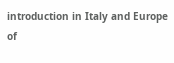introduction in Italy and Europe of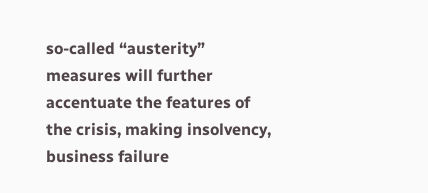so-called “austerity” measures will further accentuate the features of the crisis, making insolvency, business failure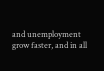and unemployment grow faster, and in all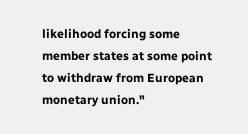likelihood forcing some member states at some point to withdraw from European monetary union."